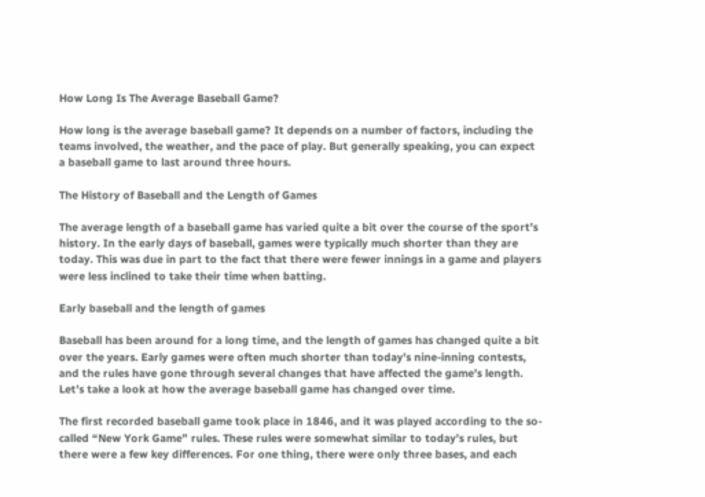How Long Is The Average Baseball Game?

How long is the average baseball game? It depends on a number of factors, including the teams involved, the weather, and the pace of play. But generally speaking, you can expect a baseball game to last around three hours.

The History of Baseball and the Length of Games

The average length of a baseball game has varied quite a bit over the course of the sport’s history. In the early days of baseball, games were typically much shorter than they are today. This was due in part to the fact that there were fewer innings in a game and players were less inclined to take their time when batting.

Early baseball and the length of games

Baseball has been around for a long time, and the length of games has changed quite a bit over the years. Early games were often much shorter than today’s nine-inning contests, and the rules have gone through several changes that have affected the game’s length. Let’s take a look at how the average baseball game has changed over time.

The first recorded baseball game took place in 1846, and it was played according to the so-called “New York Game” rules. These rules were somewhat similar to today’s rules, but there were a few key differences. For one thing, there were only three bases, and each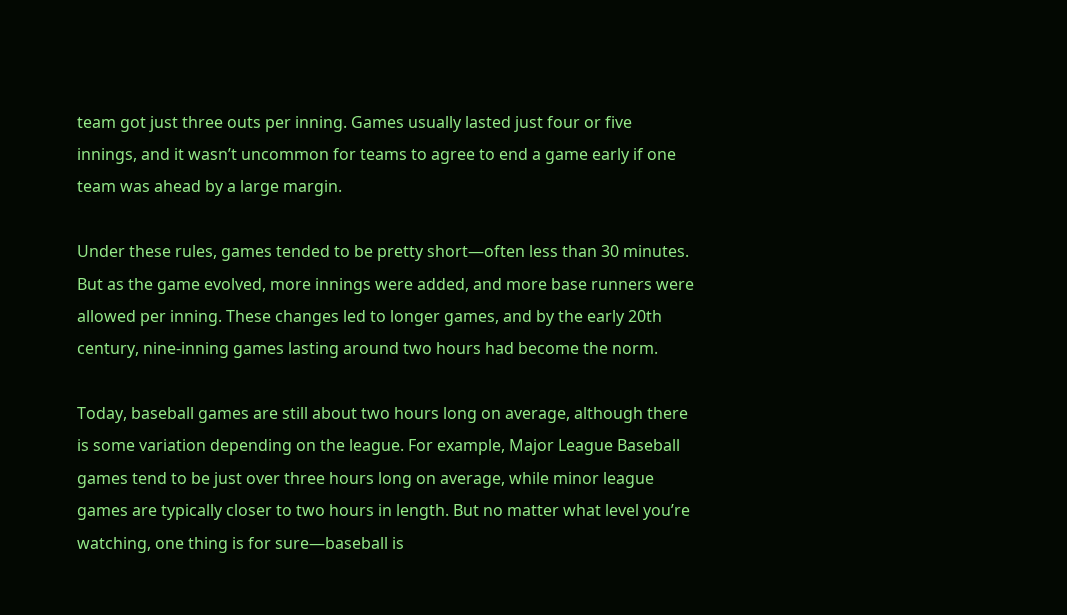team got just three outs per inning. Games usually lasted just four or five innings, and it wasn’t uncommon for teams to agree to end a game early if one team was ahead by a large margin.

Under these rules, games tended to be pretty short—often less than 30 minutes. But as the game evolved, more innings were added, and more base runners were allowed per inning. These changes led to longer games, and by the early 20th century, nine-inning games lasting around two hours had become the norm.

Today, baseball games are still about two hours long on average, although there is some variation depending on the league. For example, Major League Baseball games tend to be just over three hours long on average, while minor league games are typically closer to two hours in length. But no matter what level you’re watching, one thing is for sure—baseball is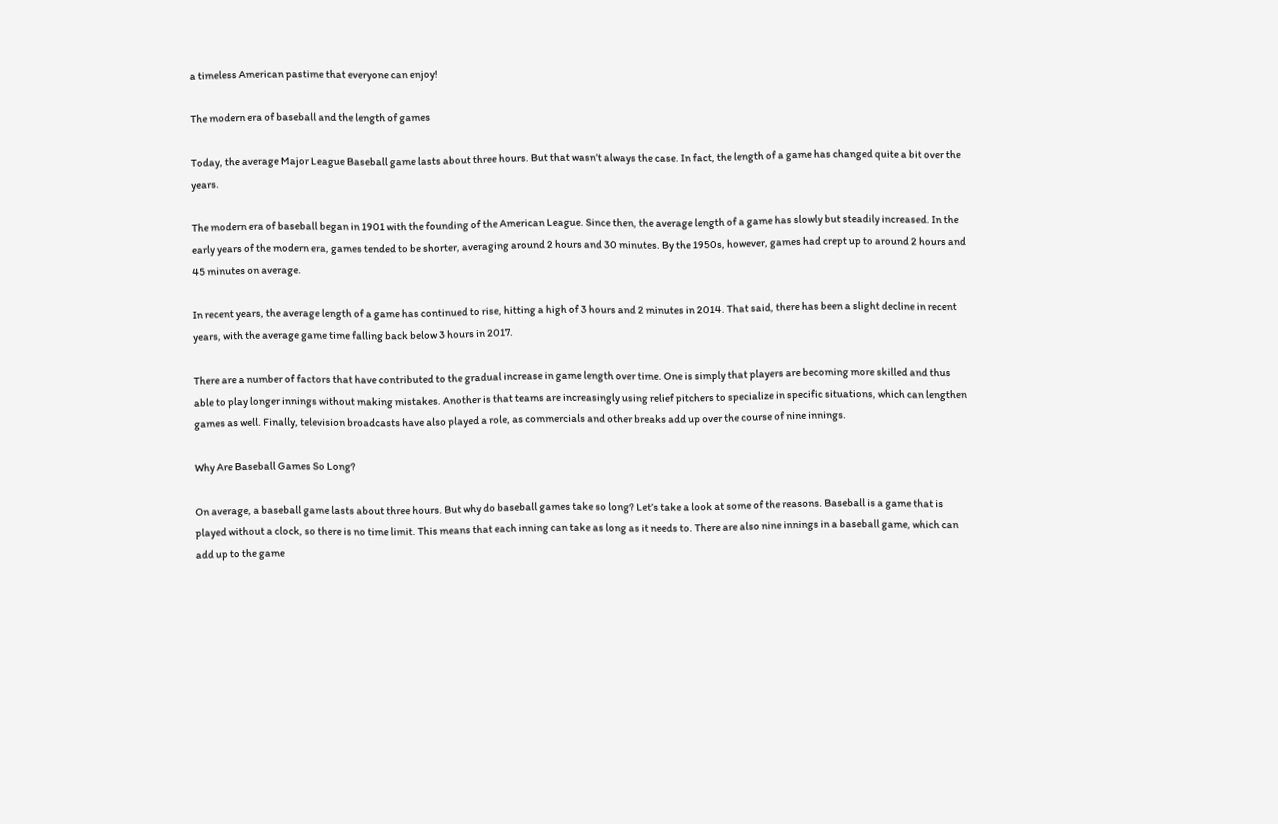a timeless American pastime that everyone can enjoy!

The modern era of baseball and the length of games

Today, the average Major League Baseball game lasts about three hours. But that wasn’t always the case. In fact, the length of a game has changed quite a bit over the years.

The modern era of baseball began in 1901 with the founding of the American League. Since then, the average length of a game has slowly but steadily increased. In the early years of the modern era, games tended to be shorter, averaging around 2 hours and 30 minutes. By the 1950s, however, games had crept up to around 2 hours and 45 minutes on average.

In recent years, the average length of a game has continued to rise, hitting a high of 3 hours and 2 minutes in 2014. That said, there has been a slight decline in recent years, with the average game time falling back below 3 hours in 2017.

There are a number of factors that have contributed to the gradual increase in game length over time. One is simply that players are becoming more skilled and thus able to play longer innings without making mistakes. Another is that teams are increasingly using relief pitchers to specialize in specific situations, which can lengthen games as well. Finally, television broadcasts have also played a role, as commercials and other breaks add up over the course of nine innings.

Why Are Baseball Games So Long?

On average, a baseball game lasts about three hours. But why do baseball games take so long? Let’s take a look at some of the reasons. Baseball is a game that is played without a clock, so there is no time limit. This means that each inning can take as long as it needs to. There are also nine innings in a baseball game, which can add up to the game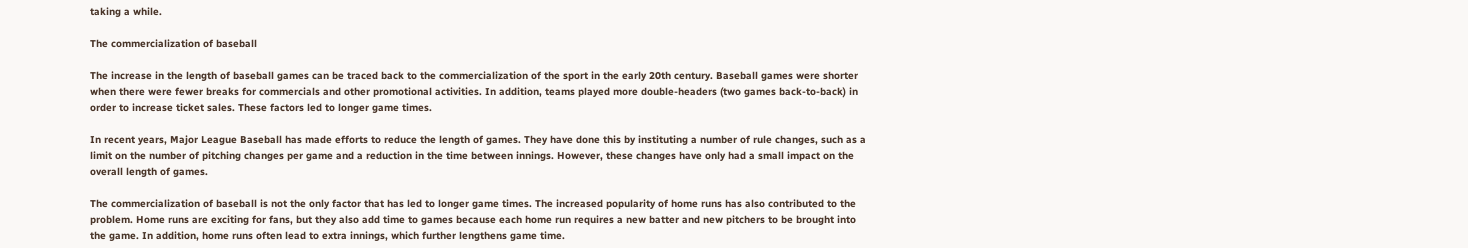taking a while.

The commercialization of baseball

The increase in the length of baseball games can be traced back to the commercialization of the sport in the early 20th century. Baseball games were shorter when there were fewer breaks for commercials and other promotional activities. In addition, teams played more double-headers (two games back-to-back) in order to increase ticket sales. These factors led to longer game times.

In recent years, Major League Baseball has made efforts to reduce the length of games. They have done this by instituting a number of rule changes, such as a limit on the number of pitching changes per game and a reduction in the time between innings. However, these changes have only had a small impact on the overall length of games.

The commercialization of baseball is not the only factor that has led to longer game times. The increased popularity of home runs has also contributed to the problem. Home runs are exciting for fans, but they also add time to games because each home run requires a new batter and new pitchers to be brought into the game. In addition, home runs often lead to extra innings, which further lengthens game time.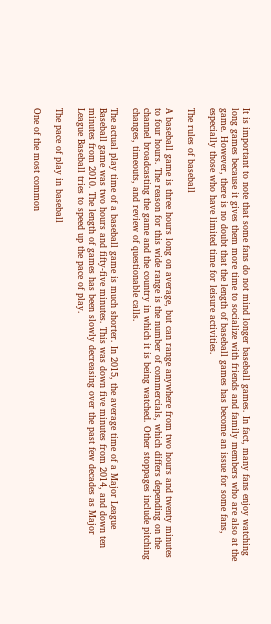It is important to note that some fans do not mind longer baseball games. In fact, many fans enjoy watching long games because it gives them more time to socialize with friends and family members who are also at the game. However, there is no doubt that the length of baseball games has become an issue for some fans, especially those who have limited time for leisure activities.

The rules of baseball

A baseball game is three hours long on average, but can range anywhere from two hours and twenty minutes to four hours. The reason for this wide range is the number of commercials, which differs depending on the channel broadcasting the game and the country in which it is being watched. Other stoppages include pitching changes, timeouts, and review of questionable calls.

The actual play time of a baseball game is much shorter. In 2015, the average time of a Major League Baseball game was two hours and fifty-five minutes. This was down five minutes from 2014, and down ten minutes from 2010. The length of games has been slowly decreasing over the past few decades as Major League Baseball tries to speed up the pace of play.

The pace of play in baseball

One of the most common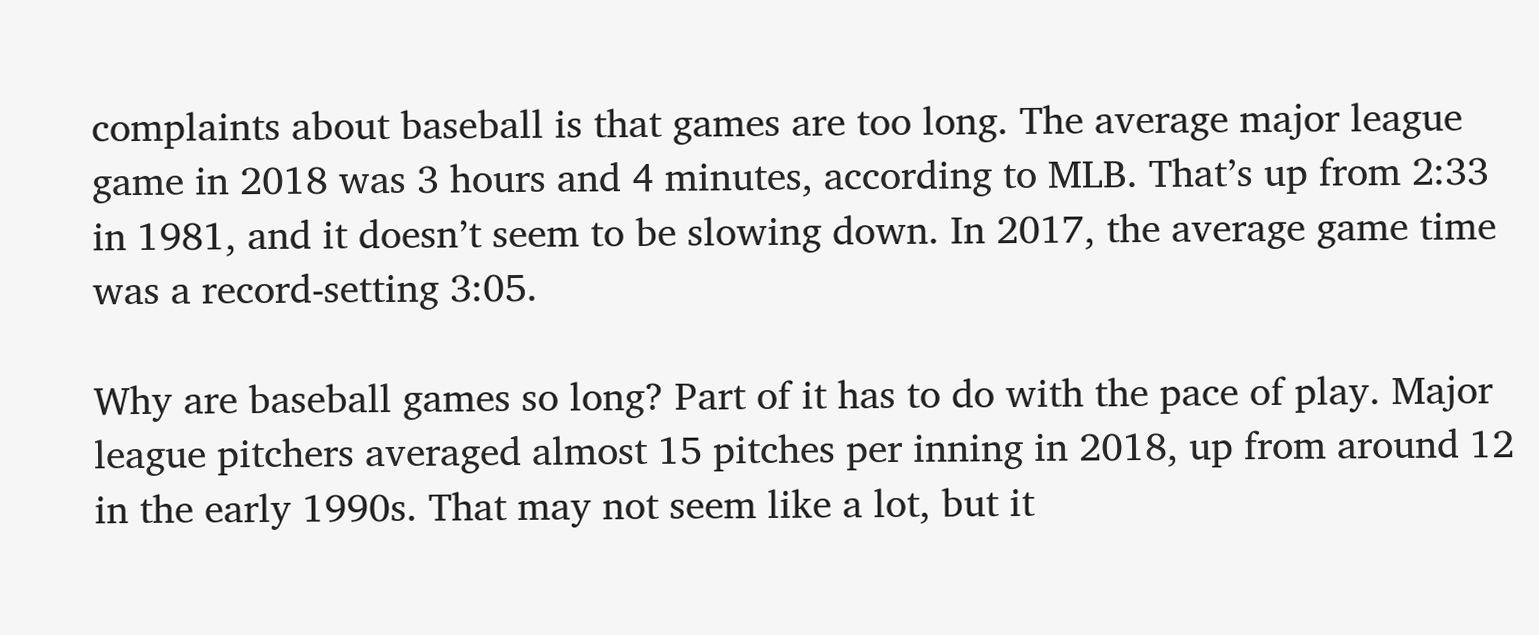complaints about baseball is that games are too long. The average major league game in 2018 was 3 hours and 4 minutes, according to MLB. That’s up from 2:33 in 1981, and it doesn’t seem to be slowing down. In 2017, the average game time was a record-setting 3:05.

Why are baseball games so long? Part of it has to do with the pace of play. Major league pitchers averaged almost 15 pitches per inning in 2018, up from around 12 in the early 1990s. That may not seem like a lot, but it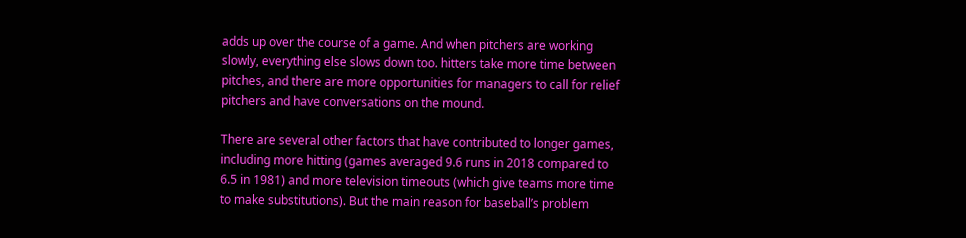adds up over the course of a game. And when pitchers are working slowly, everything else slows down too. hitters take more time between pitches, and there are more opportunities for managers to call for relief pitchers and have conversations on the mound.

There are several other factors that have contributed to longer games, including more hitting (games averaged 9.6 runs in 2018 compared to 6.5 in 1981) and more television timeouts (which give teams more time to make substitutions). But the main reason for baseball’s problem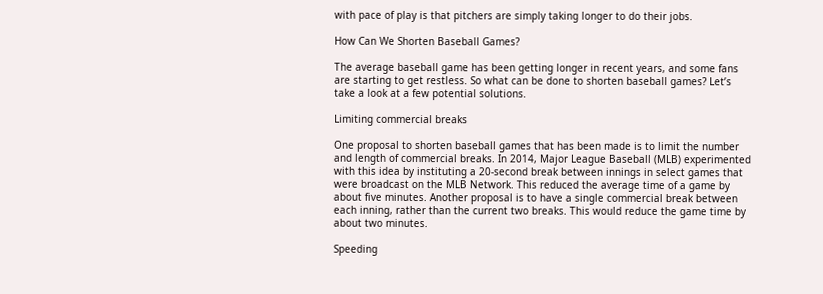with pace of play is that pitchers are simply taking longer to do their jobs.

How Can We Shorten Baseball Games?

The average baseball game has been getting longer in recent years, and some fans are starting to get restless. So what can be done to shorten baseball games? Let’s take a look at a few potential solutions.

Limiting commercial breaks

One proposal to shorten baseball games that has been made is to limit the number and length of commercial breaks. In 2014, Major League Baseball (MLB) experimented with this idea by instituting a 20-second break between innings in select games that were broadcast on the MLB Network. This reduced the average time of a game by about five minutes. Another proposal is to have a single commercial break between each inning, rather than the current two breaks. This would reduce the game time by about two minutes.

Speeding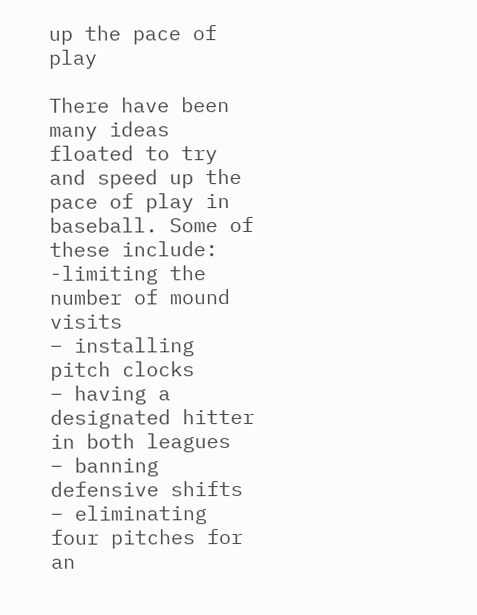up the pace of play

There have been many ideas floated to try and speed up the pace of play in baseball. Some of these include:
-limiting the number of mound visits
– installing pitch clocks
– having a designated hitter in both leagues
– banning defensive shifts
– eliminating four pitches for an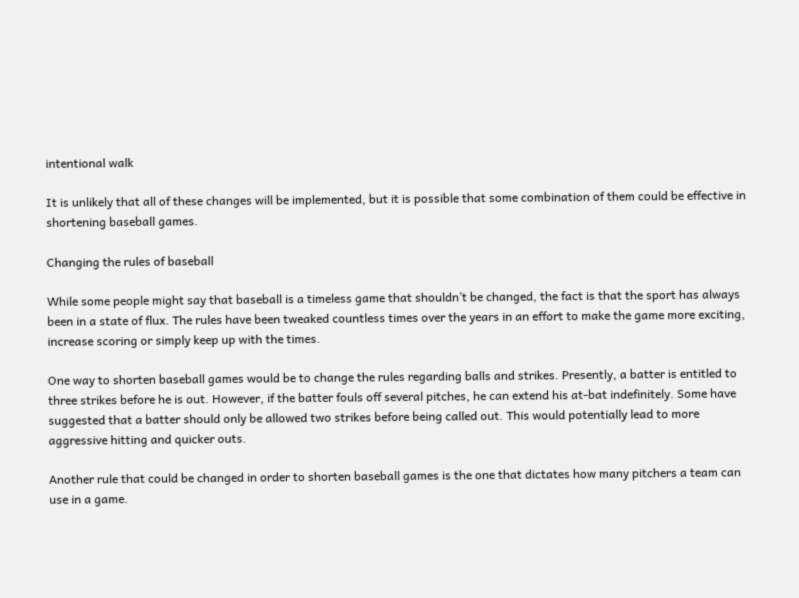intentional walk

It is unlikely that all of these changes will be implemented, but it is possible that some combination of them could be effective in shortening baseball games.

Changing the rules of baseball

While some people might say that baseball is a timeless game that shouldn’t be changed, the fact is that the sport has always been in a state of flux. The rules have been tweaked countless times over the years in an effort to make the game more exciting, increase scoring or simply keep up with the times.

One way to shorten baseball games would be to change the rules regarding balls and strikes. Presently, a batter is entitled to three strikes before he is out. However, if the batter fouls off several pitches, he can extend his at-bat indefinitely. Some have suggested that a batter should only be allowed two strikes before being called out. This would potentially lead to more aggressive hitting and quicker outs.

Another rule that could be changed in order to shorten baseball games is the one that dictates how many pitchers a team can use in a game.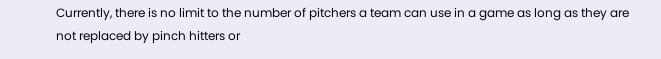Currently, there is no limit to the number of pitchers a team can use in a game as long as they are not replaced by pinch hitters or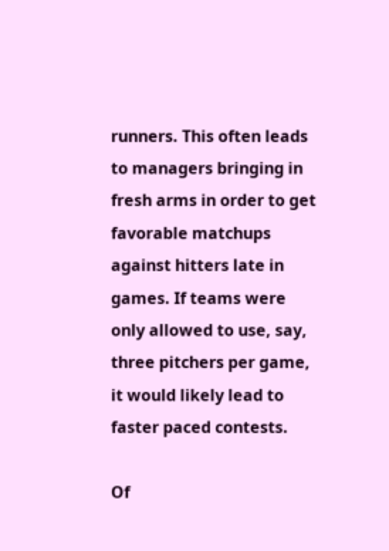runners. This often leads to managers bringing in fresh arms in order to get favorable matchups against hitters late in games. If teams were only allowed to use, say, three pitchers per game, it would likely lead to faster paced contests.

Of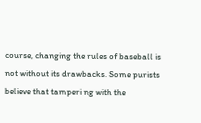course, changing the rules of baseball is not without its drawbacks. Some purists believe that tamperi ng with the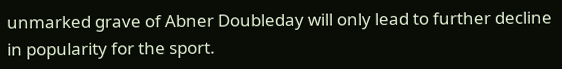unmarked grave of Abner Doubleday will only lead to further decline in popularity for the sport.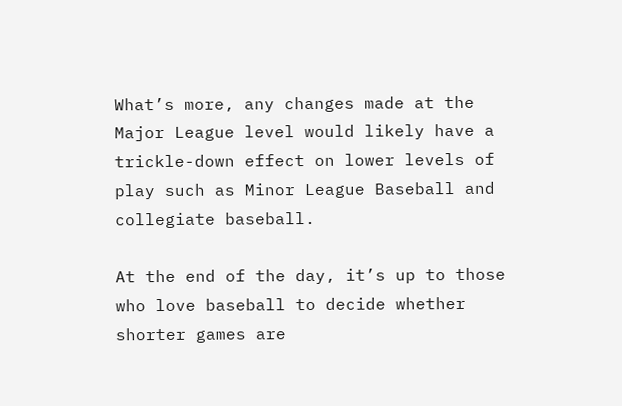What’s more, any changes made at the Major League level would likely have a trickle-down effect on lower levels of play such as Minor League Baseball and collegiate baseball.

At the end of the day, it’s up to those who love baseball to decide whether shorter games are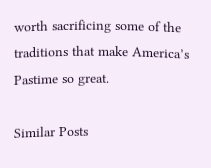worth sacrificing some of the traditions that make America’s Pastime so great.

Similar Posts